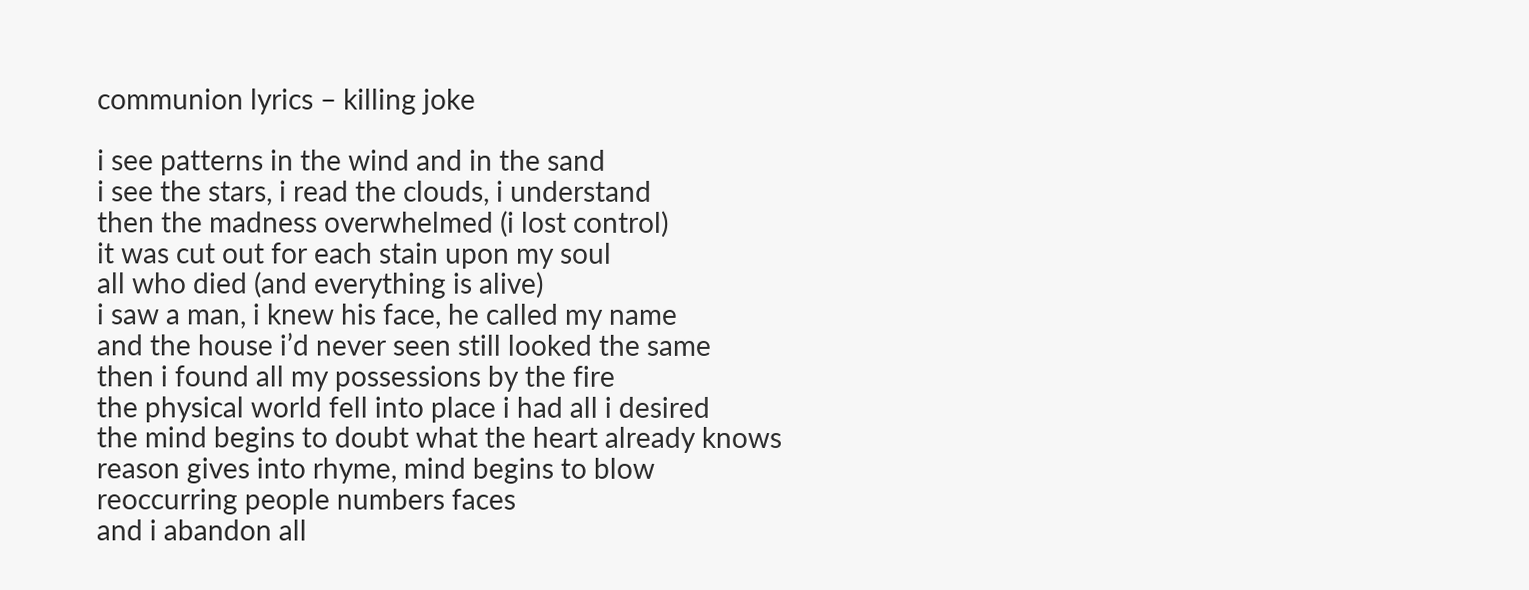communion lyrics – killing joke

i see patterns in the wind and in the sand
i see the stars, i read the clouds, i understand
then the madness overwhelmed (i lost control)
it was cut out for each stain upon my soul
all who died (and everything is alive)
i saw a man, i knew his face, he called my name
and the house i’d never seen still looked the same
then i found all my possessions by the fire
the physical world fell into place i had all i desired
the mind begins to doubt what the heart already knows
reason gives into rhyme, mind begins to blow
reoccurring people numbers faces
and i abandon all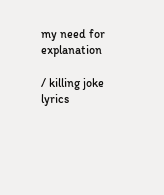my need for explanation

/ killing joke lyrics